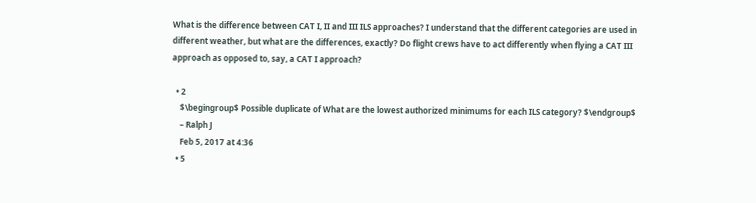What is the difference between CAT I, II and III ILS approaches? I understand that the different categories are used in different weather, but what are the differences, exactly? Do flight crews have to act differently when flying a CAT III approach as opposed to, say, a CAT I approach?

  • 2
    $\begingroup$ Possible duplicate of What are the lowest authorized minimums for each ILS category? $\endgroup$
    – Ralph J
    Feb 5, 2017 at 4:36
  • 5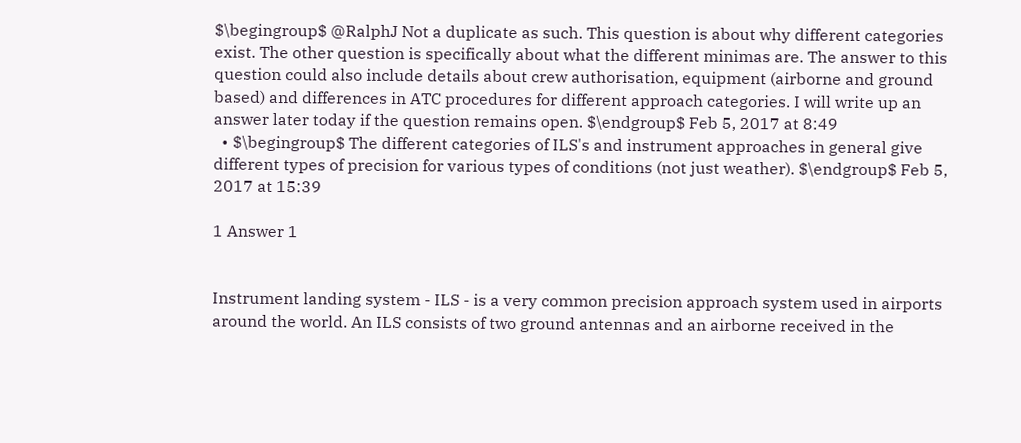$\begingroup$ @RalphJ Not a duplicate as such. This question is about why different categories exist. The other question is specifically about what the different minimas are. The answer to this question could also include details about crew authorisation, equipment (airborne and ground based) and differences in ATC procedures for different approach categories. I will write up an answer later today if the question remains open. $\endgroup$ Feb 5, 2017 at 8:49
  • $\begingroup$ The different categories of ILS's and instrument approaches in general give different types of precision for various types of conditions (not just weather). $\endgroup$ Feb 5, 2017 at 15:39

1 Answer 1


Instrument landing system - ILS - is a very common precision approach system used in airports around the world. An ILS consists of two ground antennas and an airborne received in the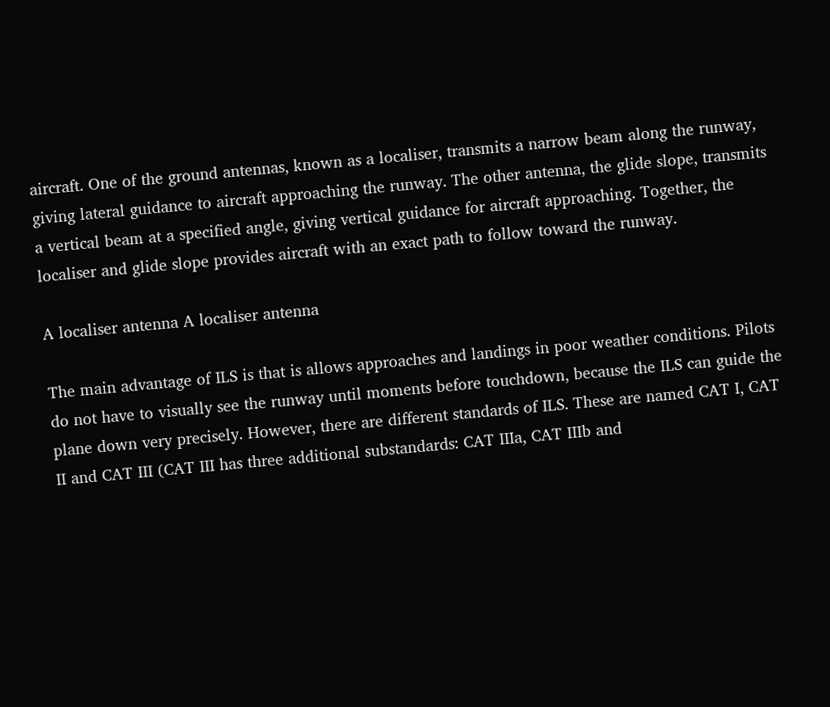aircraft. One of the ground antennas, known as a localiser, transmits a narrow beam along the runway, giving lateral guidance to aircraft approaching the runway. The other antenna, the glide slope, transmits a vertical beam at a specified angle, giving vertical guidance for aircraft approaching. Together, the localiser and glide slope provides aircraft with an exact path to follow toward the runway.

A localiser antenna A localiser antenna

The main advantage of ILS is that is allows approaches and landings in poor weather conditions. Pilots do not have to visually see the runway until moments before touchdown, because the ILS can guide the plane down very precisely. However, there are different standards of ILS. These are named CAT I, CAT II and CAT III (CAT III has three additional substandards: CAT IIIa, CAT IIIb and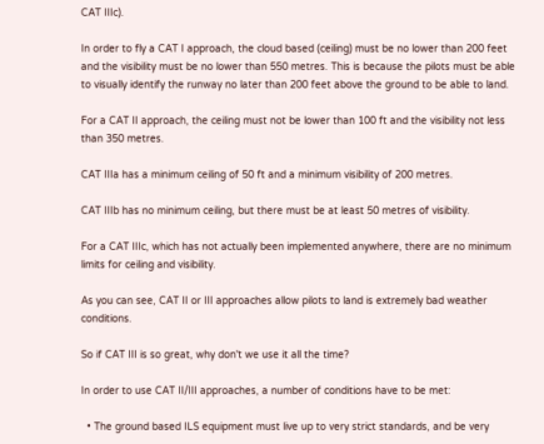CAT IIIc).

In order to fly a CAT I approach, the cloud based (ceiling) must be no lower than 200 feet and the visibility must be no lower than 550 metres. This is because the pilots must be able to visually identify the runway no later than 200 feet above the ground to be able to land.

For a CAT II approach, the ceiling must not be lower than 100 ft and the visibility not less than 350 metres.

CAT IIIa has a minimum ceiling of 50 ft and a minimum visibility of 200 metres.

CAT IIIb has no minimum ceiling, but there must be at least 50 metres of visibility.

For a CAT IIIc, which has not actually been implemented anywhere, there are no minimum limits for ceiling and visibility.

As you can see, CAT II or III approaches allow pilots to land is extremely bad weather conditions.

So if CAT III is so great, why don't we use it all the time?

In order to use CAT II/III approaches, a number of conditions have to be met:

  • The ground based ILS equipment must live up to very strict standards, and be very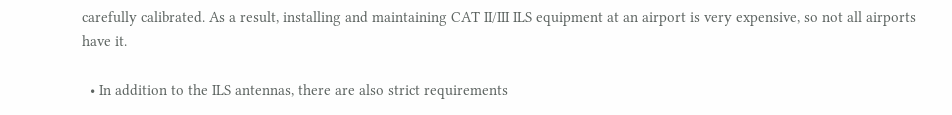carefully calibrated. As a result, installing and maintaining CAT II/III ILS equipment at an airport is very expensive, so not all airports have it.

  • In addition to the ILS antennas, there are also strict requirements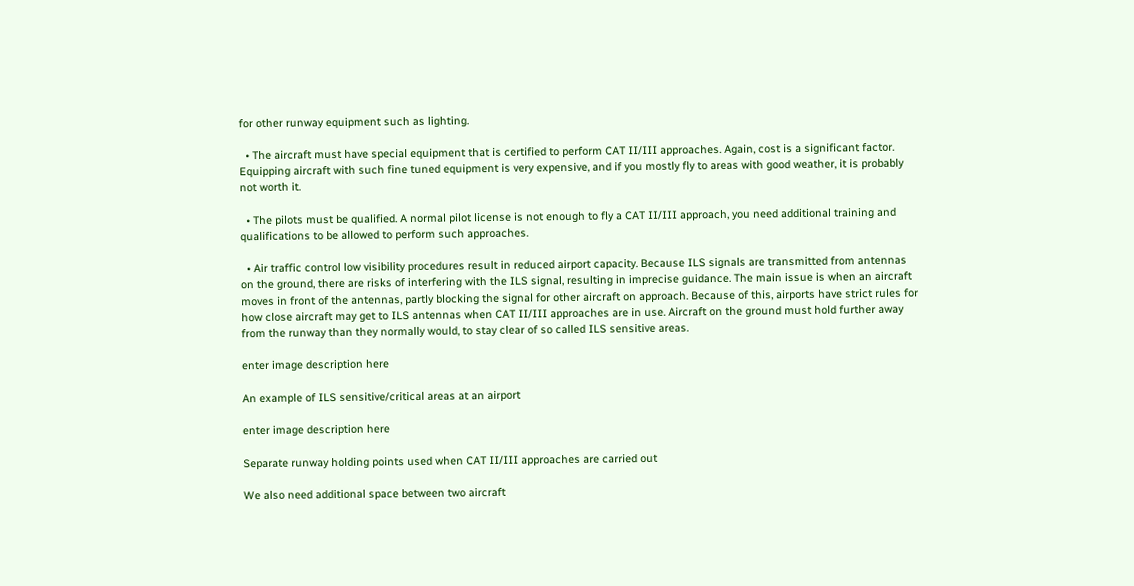for other runway equipment such as lighting.

  • The aircraft must have special equipment that is certified to perform CAT II/III approaches. Again, cost is a significant factor. Equipping aircraft with such fine tuned equipment is very expensive, and if you mostly fly to areas with good weather, it is probably not worth it.

  • The pilots must be qualified. A normal pilot license is not enough to fly a CAT II/III approach, you need additional training and qualifications to be allowed to perform such approaches.

  • Air traffic control low visibility procedures result in reduced airport capacity. Because ILS signals are transmitted from antennas on the ground, there are risks of interfering with the ILS signal, resulting in imprecise guidance. The main issue is when an aircraft moves in front of the antennas, partly blocking the signal for other aircraft on approach. Because of this, airports have strict rules for how close aircraft may get to ILS antennas when CAT II/III approaches are in use. Aircraft on the ground must hold further away from the runway than they normally would, to stay clear of so called ILS sensitive areas.

enter image description here

An example of ILS sensitive/critical areas at an airport

enter image description here

Separate runway holding points used when CAT II/III approaches are carried out

We also need additional space between two aircraft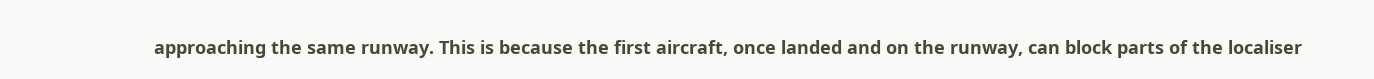approaching the same runway. This is because the first aircraft, once landed and on the runway, can block parts of the localiser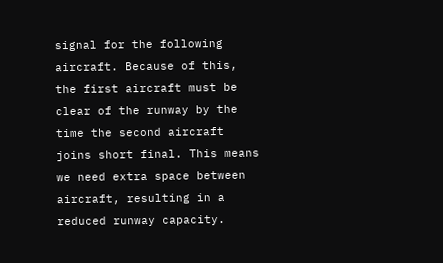signal for the following aircraft. Because of this, the first aircraft must be clear of the runway by the time the second aircraft joins short final. This means we need extra space between aircraft, resulting in a reduced runway capacity.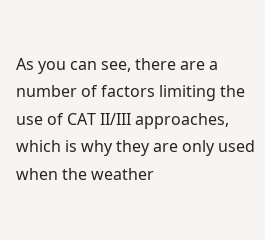As you can see, there are a number of factors limiting the use of CAT II/III approaches, which is why they are only used when the weather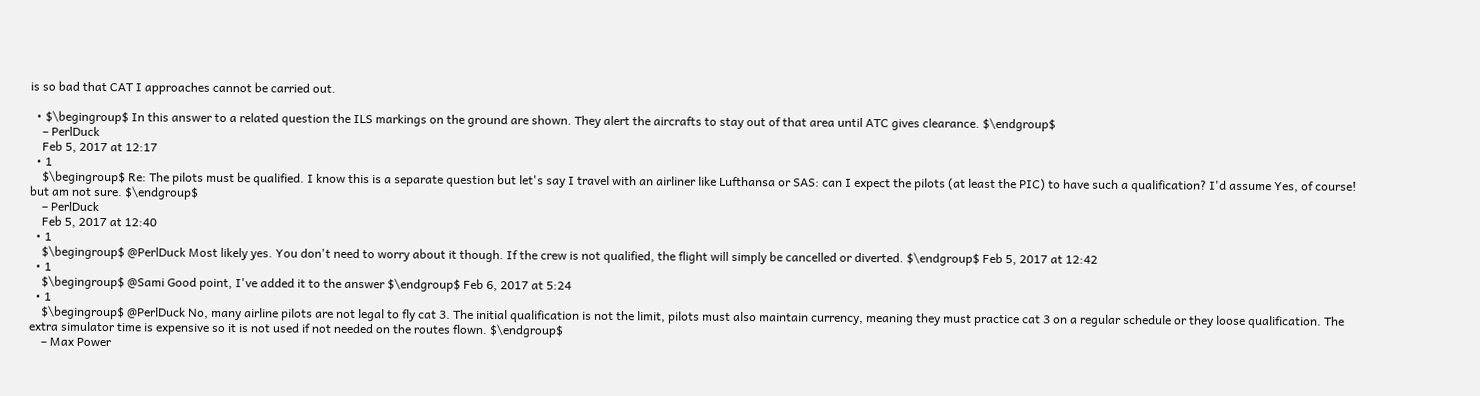is so bad that CAT I approaches cannot be carried out.

  • $\begingroup$ In this answer to a related question the ILS markings on the ground are shown. They alert the aircrafts to stay out of that area until ATC gives clearance. $\endgroup$
    – PerlDuck
    Feb 5, 2017 at 12:17
  • 1
    $\begingroup$ Re: The pilots must be qualified. I know this is a separate question but let's say I travel with an airliner like Lufthansa or SAS: can I expect the pilots (at least the PIC) to have such a qualification? I'd assume Yes, of course! but am not sure. $\endgroup$
    – PerlDuck
    Feb 5, 2017 at 12:40
  • 1
    $\begingroup$ @PerlDuck Most likely yes. You don't need to worry about it though. If the crew is not qualified, the flight will simply be cancelled or diverted. $\endgroup$ Feb 5, 2017 at 12:42
  • 1
    $\begingroup$ @Sami Good point, I've added it to the answer $\endgroup$ Feb 6, 2017 at 5:24
  • 1
    $\begingroup$ @PerlDuck No, many airline pilots are not legal to fly cat 3. The initial qualification is not the limit, pilots must also maintain currency, meaning they must practice cat 3 on a regular schedule or they loose qualification. The extra simulator time is expensive so it is not used if not needed on the routes flown. $\endgroup$
    – Max Power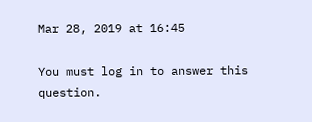Mar 28, 2019 at 16:45

You must log in to answer this question.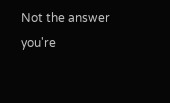Not the answer you're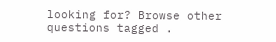looking for? Browse other questions tagged .